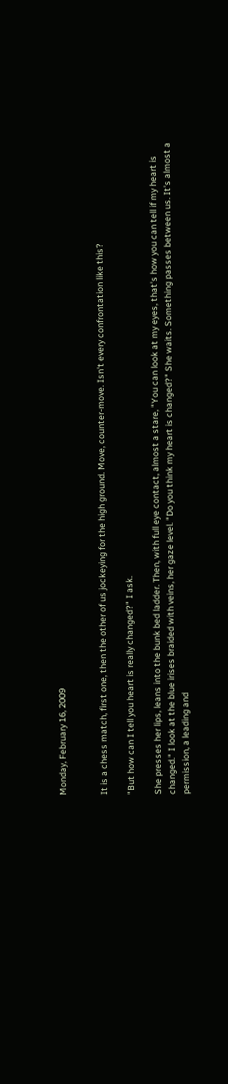Monday, February 16, 2009


It is a chess match, first one, then the other of us jockeying for the high ground. Move, counter-move. Isn't every confrontation like this?

"But how can I tell you heart is really changed?" I ask.

She presses her lips, leans into the bunk bed ladder. Then, with full eye contact, almost a stare, "You can look at my eyes, that's how you can tell if my heart is changed." I look at the blue irises braided with veins, her gaze level. "Do you think my heart is changed?" She waits. Something passes between us. It's almost a permission, a leading and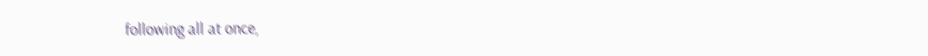following all at once,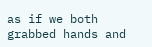as if we both grabbed hands and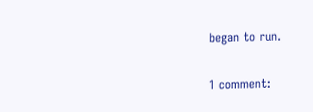began to run.

1 comment: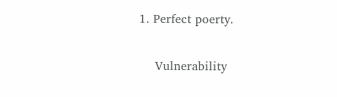1. Perfect poerty.

    Vulnerability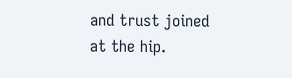and trust joined at the hip.